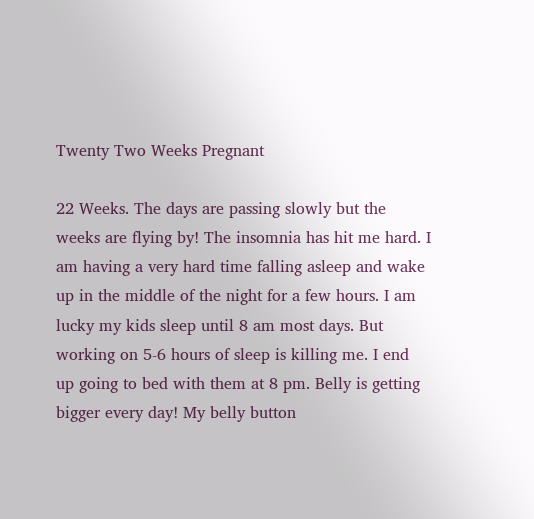Twenty Two Weeks Pregnant

22 Weeks. The days are passing slowly but the weeks are flying by! The insomnia has hit me hard. I am having a very hard time falling asleep and wake up in the middle of the night for a few hours. I am lucky my kids sleep until 8 am most days. But working on 5-6 hours of sleep is killing me. I end up going to bed with them at 8 pm. Belly is getting bigger every day! My belly button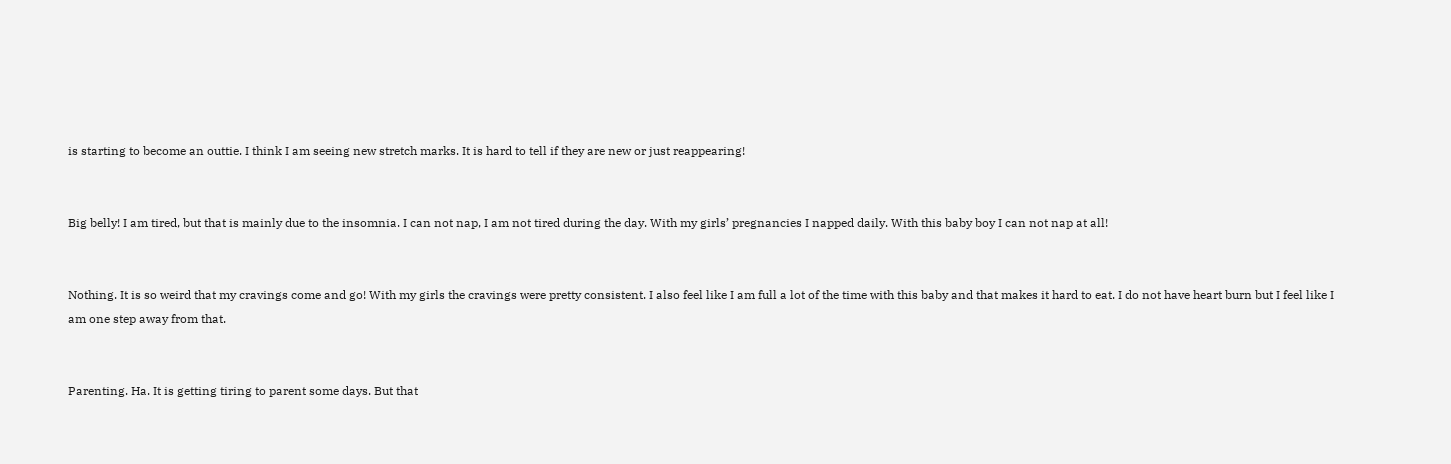is starting to become an outtie. I think I am seeing new stretch marks. It is hard to tell if they are new or just reappearing!


Big belly! I am tired, but that is mainly due to the insomnia. I can not nap, I am not tired during the day. With my girls’ pregnancies I napped daily. With this baby boy I can not nap at all!


Nothing. It is so weird that my cravings come and go! With my girls the cravings were pretty consistent. I also feel like I am full a lot of the time with this baby and that makes it hard to eat. I do not have heart burn but I feel like I am one step away from that.


Parenting. Ha. It is getting tiring to parent some days. But that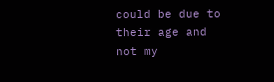could be due to their age and not my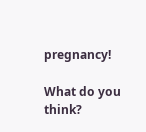pregnancy!

What do you think?